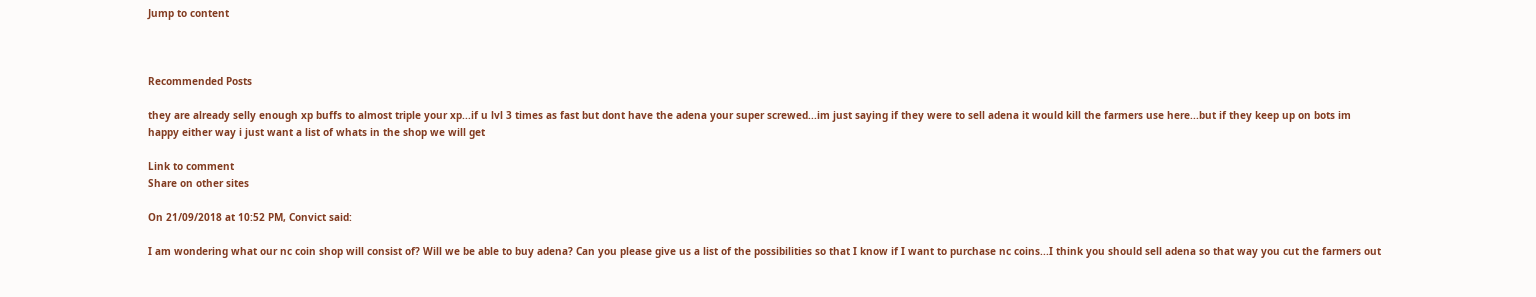Jump to content



Recommended Posts

they are already selly enough xp buffs to almost triple your xp...if u lvl 3 times as fast but dont have the adena your super screwed...im just saying if they were to sell adena it would kill the farmers use here...but if they keep up on bots im happy either way i just want a list of whats in the shop we will get

Link to comment
Share on other sites

On 21/09/2018 at 10:52 PM, Convict said:

I am wondering what our nc coin shop will consist of? Will we be able to buy adena? Can you please give us a list of the possibilities so that I know if I want to purchase nc coins...I think you should sell adena so that way you cut the farmers out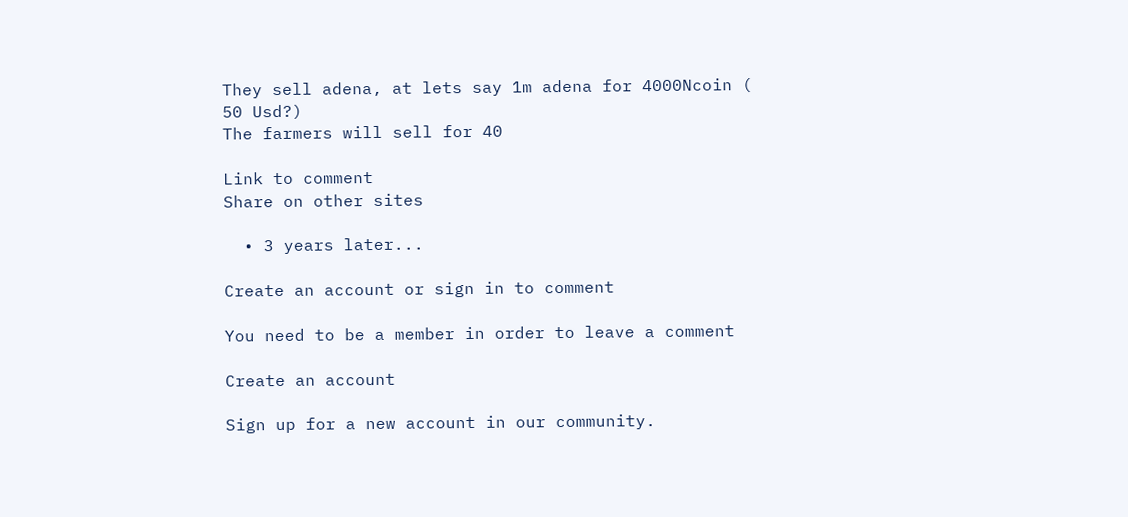They sell adena, at lets say 1m adena for 4000Ncoin ( 50 Usd?)
The farmers will sell for 40

Link to comment
Share on other sites

  • 3 years later...

Create an account or sign in to comment

You need to be a member in order to leave a comment

Create an account

Sign up for a new account in our community.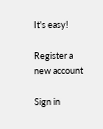It's easy!

Register a new account

Sign in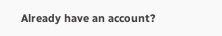Already have an account?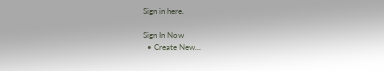Sign in here.

Sign In Now
  • Create New...